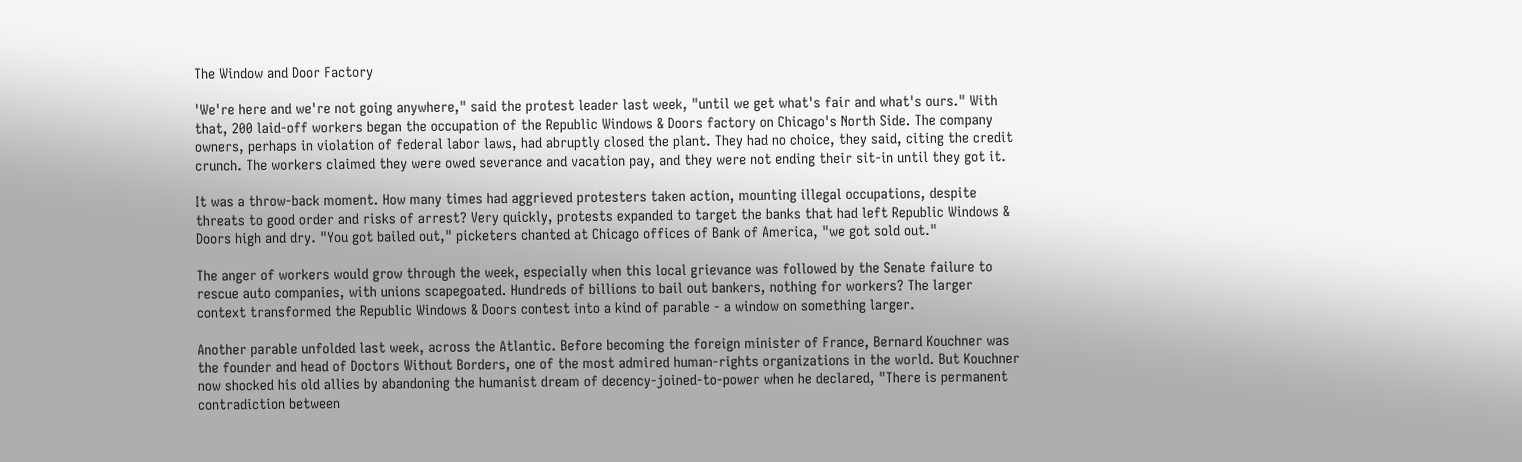The Window and Door Factory

'We're here and we're not going anywhere," said the protest leader last week, "until we get what's fair and what's ours." With that, 200 laid-off workers began the occupation of the Republic Windows & Doors factory on Chicago's North Side. The company owners, perhaps in violation of federal labor laws, had abruptly closed the plant. They had no choice, they said, citing the credit crunch. The workers claimed they were owed severance and vacation pay, and they were not ending their sit-in until they got it.

It was a throw-back moment. How many times had aggrieved protesters taken action, mounting illegal occupations, despite threats to good order and risks of arrest? Very quickly, protests expanded to target the banks that had left Republic Windows & Doors high and dry. "You got bailed out," picketers chanted at Chicago offices of Bank of America, "we got sold out."

The anger of workers would grow through the week, especially when this local grievance was followed by the Senate failure to rescue auto companies, with unions scapegoated. Hundreds of billions to bail out bankers, nothing for workers? The larger context transformed the Republic Windows & Doors contest into a kind of parable - a window on something larger.

Another parable unfolded last week, across the Atlantic. Before becoming the foreign minister of France, Bernard Kouchner was the founder and head of Doctors Without Borders, one of the most admired human-rights organizations in the world. But Kouchner now shocked his old allies by abandoning the humanist dream of decency-joined-to-power when he declared, "There is permanent contradiction between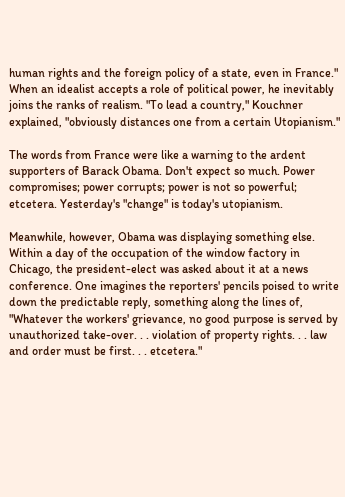human rights and the foreign policy of a state, even in France." When an idealist accepts a role of political power, he inevitably joins the ranks of realism. "To lead a country," Kouchner explained, "obviously distances one from a certain Utopianism."

The words from France were like a warning to the ardent supporters of Barack Obama. Don't expect so much. Power compromises; power corrupts; power is not so powerful; etcetera. Yesterday's "change" is today's utopianism.

Meanwhile, however, Obama was displaying something else. Within a day of the occupation of the window factory in Chicago, the president-elect was asked about it at a news conference. One imagines the reporters' pencils poised to write down the predictable reply, something along the lines of, "Whatever the workers' grievance, no good purpose is served by unauthorized take-over. . . violation of property rights. . . law and order must be first. . . etcetera."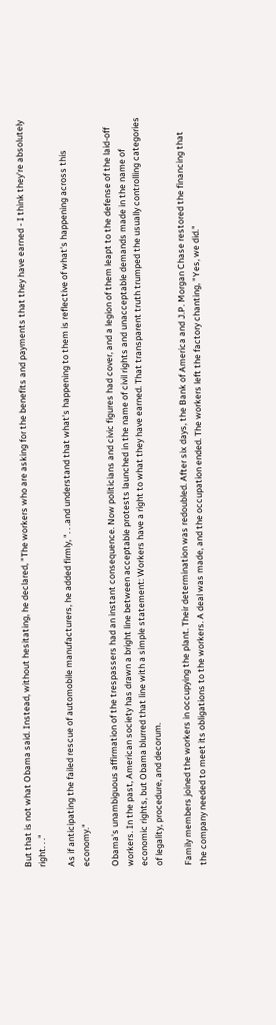But that is not what Obama said. Instead, without hesitating, he declared, "The workers who are asking for the benefits and payments that they have earned - I think they're absolutely right. . ."

As if anticipating the failed rescue of automobile manufacturers, he added firmly, ". . .and understand that what's happening to them is reflective of what's happening across this economy."

Obama's unambiguous affirmation of the trespassers had an instant consequence. Now politicians and civic figures had cover, and a legion of them leapt to the defense of the laid-off workers. In the past, American society has drawn a bright line between acceptable protests launched in the name of civil rights and unacceptable demands made in the name of economic rights, but Obama blurred that line with a simple statement: Workers have a right to what they have earned. That transparent truth trumped the usually controlling categories of legality, procedure, and decorum.

Family members joined the workers in occupying the plant. Their determination was redoubled. After six days, the Bank of America and J.P. Morgan Chase restored the financing that the company needed to meet its obligations to the workers. A deal was made, and the occupation ended. The workers left the factory chanting, "Yes, we did."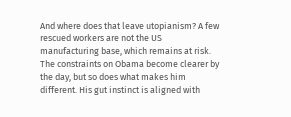And where does that leave utopianism? A few rescued workers are not the US manufacturing base, which remains at risk. The constraints on Obama become clearer by the day, but so does what makes him different. His gut instinct is aligned with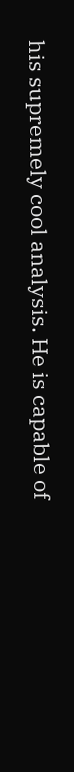his supremely cool analysis. He is capable of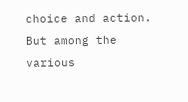choice and action. But among the various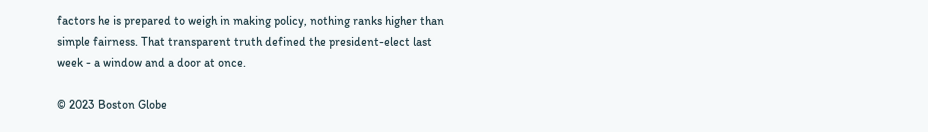factors he is prepared to weigh in making policy, nothing ranks higher than simple fairness. That transparent truth defined the president-elect last week - a window and a door at once.

© 2023 Boston Globe